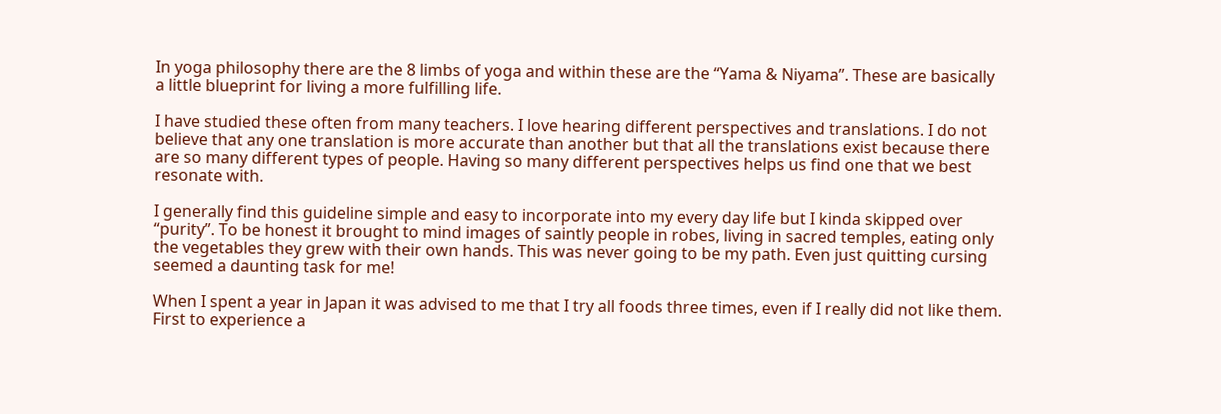In yoga philosophy there are the 8 limbs of yoga and within these are the “Yama & Niyama”. These are basically a little blueprint for living a more fulfilling life.

I have studied these often from many teachers. I love hearing different perspectives and translations. I do not believe that any one translation is more accurate than another but that all the translations exist because there are so many different types of people. Having so many different perspectives helps us find one that we best resonate with.

I generally find this guideline simple and easy to incorporate into my every day life but I kinda skipped over “purity”. To be honest it brought to mind images of saintly people in robes, living in sacred temples, eating only the vegetables they grew with their own hands. This was never going to be my path. Even just quitting cursing seemed a daunting task for me!

When I spent a year in Japan it was advised to me that I try all foods three times, even if I really did not like them. First to experience a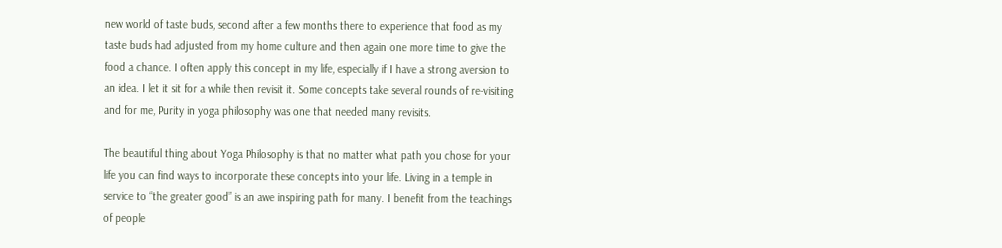new world of taste buds, second after a few months there to experience that food as my taste buds had adjusted from my home culture and then again one more time to give the food a chance. I often apply this concept in my life, especially if I have a strong aversion to an idea. I let it sit for a while then revisit it. Some concepts take several rounds of re-visiting and for me, Purity in yoga philosophy was one that needed many revisits.

The beautiful thing about Yoga Philosophy is that no matter what path you chose for your life you can find ways to incorporate these concepts into your life. Living in a temple in service to “the greater good” is an awe inspiring path for many. I benefit from the teachings of people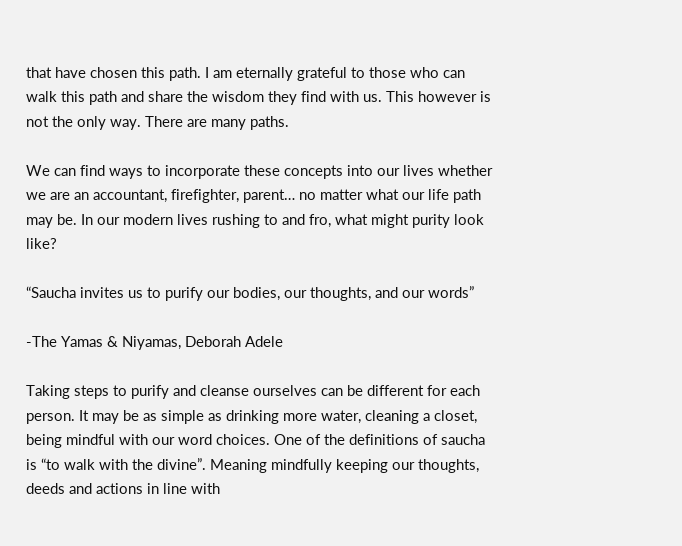that have chosen this path. I am eternally grateful to those who can walk this path and share the wisdom they find with us. This however is not the only way. There are many paths.

We can find ways to incorporate these concepts into our lives whether we are an accountant, firefighter, parent… no matter what our life path may be. In our modern lives rushing to and fro, what might purity look like?

“Saucha invites us to purify our bodies, our thoughts, and our words”

-The Yamas & Niyamas, Deborah Adele

Taking steps to purify and cleanse ourselves can be different for each person. It may be as simple as drinking more water, cleaning a closet, being mindful with our word choices. One of the definitions of saucha is “to walk with the divine”. Meaning mindfully keeping our thoughts, deeds and actions in line with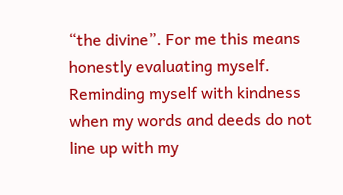“the divine”. For me this means honestly evaluating myself. Reminding myself with kindness when my words and deeds do not line up with my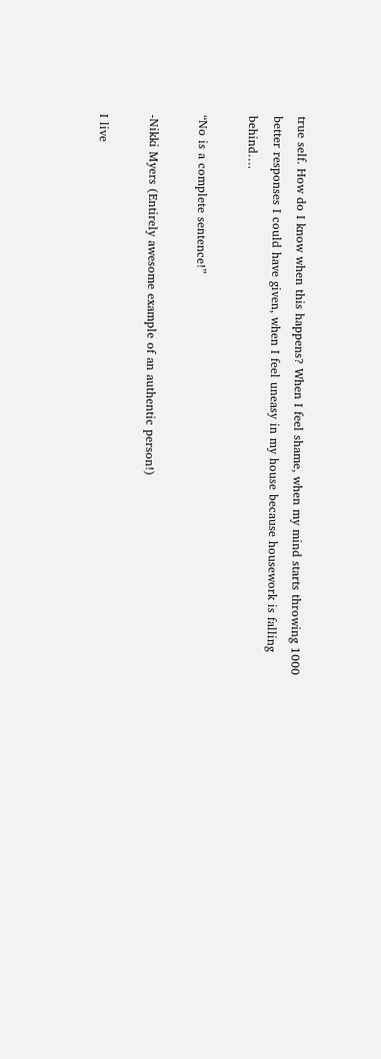true self. How do I know when this happens? When I feel shame, when my mind starts throwing 1000 better responses I could have given, when I feel uneasy in my house because housework is falling behind….

“No is a complete sentence!”

-Nikki Myers (Entirely awesome example of an authentic person!)

I live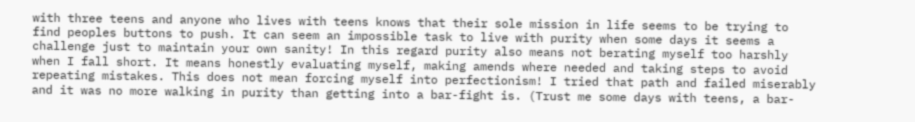with three teens and anyone who lives with teens knows that their sole mission in life seems to be trying to find peoples buttons to push. It can seem an impossible task to live with purity when some days it seems a challenge just to maintain your own sanity! In this regard purity also means not berating myself too harshly when I fall short. It means honestly evaluating myself, making amends where needed and taking steps to avoid repeating mistakes. This does not mean forcing myself into perfectionism! I tried that path and failed miserably and it was no more walking in purity than getting into a bar-fight is. (Trust me some days with teens, a bar-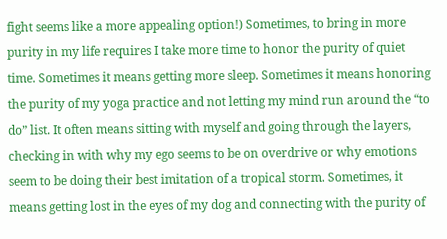fight seems like a more appealing option!) Sometimes, to bring in more purity in my life requires I take more time to honor the purity of quiet time. Sometimes it means getting more sleep. Sometimes it means honoring the purity of my yoga practice and not letting my mind run around the “to do” list. It often means sitting with myself and going through the layers, checking in with why my ego seems to be on overdrive or why emotions seem to be doing their best imitation of a tropical storm. Sometimes, it means getting lost in the eyes of my dog and connecting with the purity of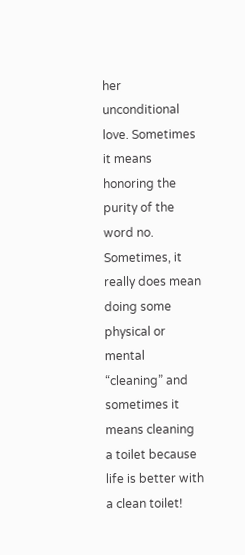her unconditional love. Sometimes it means honoring the purity of the word no. Sometimes, it really does mean doing some physical or mental “cleaning” and sometimes it means cleaning a toilet because life is better with a clean toilet!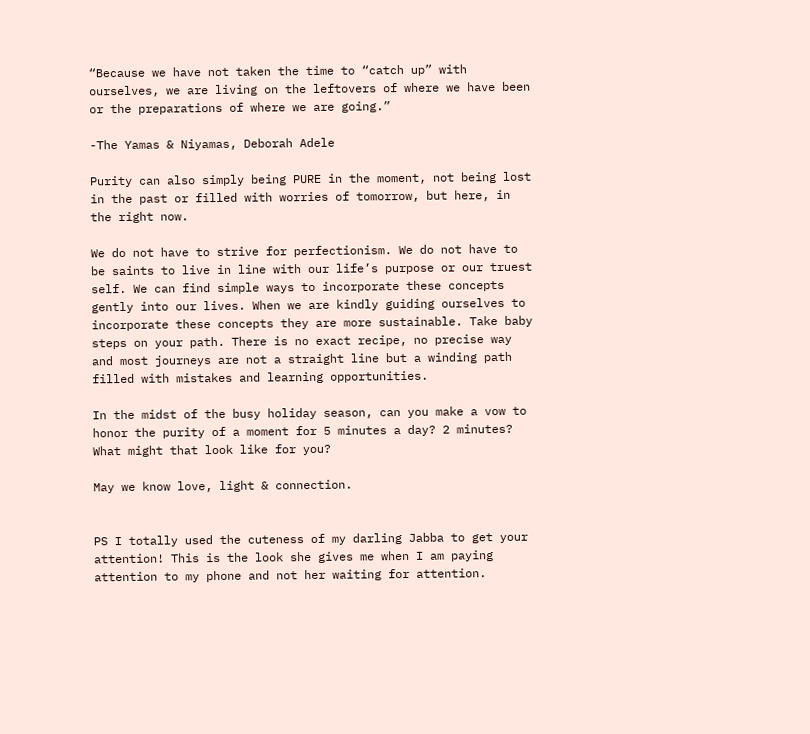“Because we have not taken the time to “catch up” with ourselves, we are living on the leftovers of where we have been or the preparations of where we are going.”

-The Yamas & Niyamas, Deborah Adele

Purity can also simply being PURE in the moment, not being lost in the past or filled with worries of tomorrow, but here, in the right now.

We do not have to strive for perfectionism. We do not have to be saints to live in line with our life’s purpose or our truest self. We can find simple ways to incorporate these concepts gently into our lives. When we are kindly guiding ourselves to incorporate these concepts they are more sustainable. Take baby steps on your path. There is no exact recipe, no precise way and most journeys are not a straight line but a winding path filled with mistakes and learning opportunities.

In the midst of the busy holiday season, can you make a vow to honor the purity of a moment for 5 minutes a day? 2 minutes? What might that look like for you?

May we know love, light & connection.


PS I totally used the cuteness of my darling Jabba to get your attention! This is the look she gives me when I am paying attention to my phone and not her waiting for attention.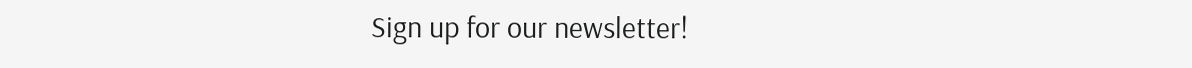Sign up for our newsletter!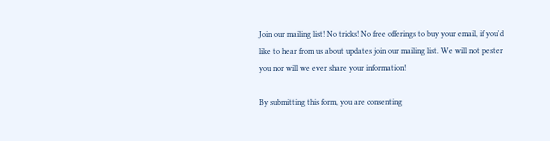Join our mailing list! No tricks! No free offerings to buy your email, if you'd like to hear from us about updates join our mailing list. We will not pester you nor will we ever share your information!

By submitting this form, you are consenting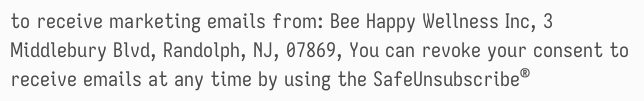to receive marketing emails from: Bee Happy Wellness Inc, 3 Middlebury Blvd, Randolph, NJ, 07869, You can revoke your consent to receive emails at any time by using the SafeUnsubscribe®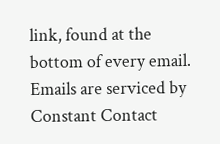link, found at the bottom of every email. Emails are serviced by Constant Contact